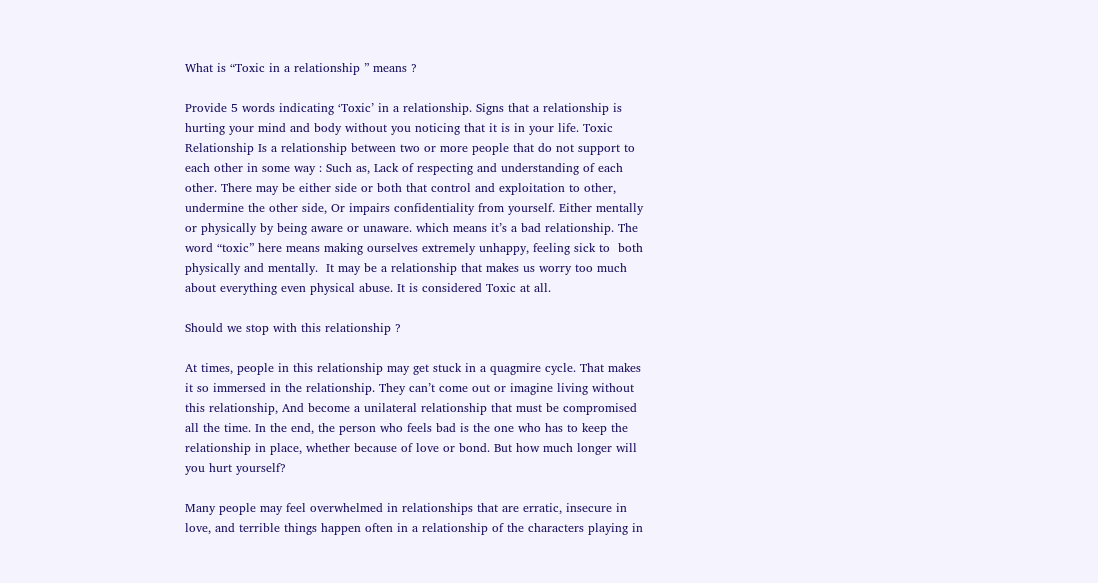What is “Toxic in a relationship ” means ?

Provide 5 words indicating ‘Toxic’ in a relationship. Signs that a relationship is hurting your mind and body without you noticing that it is in your life. Toxic Relationship Is a relationship between two or more people that do not support to each other in some way : Such as, Lack of respecting and understanding of each other. There may be either side or both that control and exploitation to other, undermine the other side, Or impairs confidentiality from yourself. Either mentally or physically by being aware or unaware. which means it’s a bad relationship. The word “toxic” here means making ourselves extremely unhappy, feeling sick to  both physically and mentally.  It may be a relationship that makes us worry too much about everything even physical abuse. It is considered Toxic at all.

Should we stop with this relationship ?

At times, people in this relationship may get stuck in a quagmire cycle. That makes it so immersed in the relationship. They can’t come out or imagine living without this relationship, And become a unilateral relationship that must be compromised all the time. In the end, the person who feels bad is the one who has to keep the relationship in place, whether because of love or bond. But how much longer will you hurt yourself?

Many people may feel overwhelmed in relationships that are erratic, insecure in love, and terrible things happen often in a relationship of the characters playing in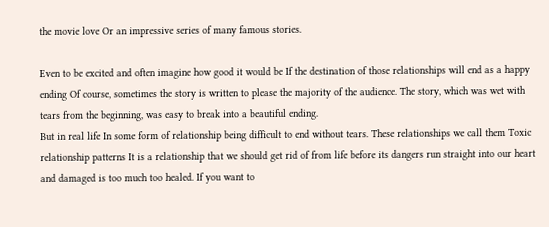the movie love Or an impressive series of many famous stories.

Even to be excited and often imagine how good it would be If the destination of those relationships will end as a happy ending Of course, sometimes the story is written to please the majority of the audience. The story, which was wet with tears from the beginning, was easy to break into a beautiful ending.
But in real life In some form of relationship being difficult to end without tears. These relationships we call them Toxic relationship patterns It is a relationship that we should get rid of from life before its dangers run straight into our heart and damaged is too much too healed. If you want to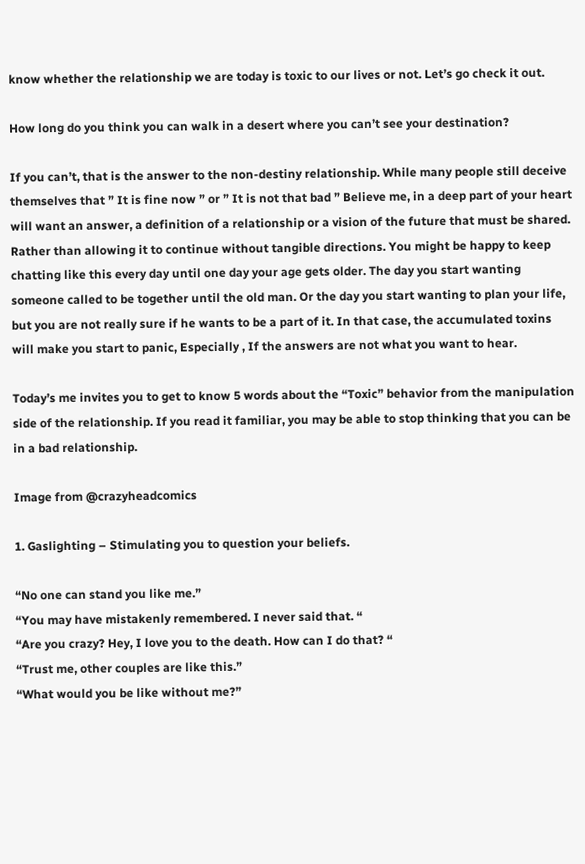know whether the relationship we are today is toxic to our lives or not. Let’s go check it out.

How long do you think you can walk in a desert where you can’t see your destination?

If you can’t, that is the answer to the non-destiny relationship. While many people still deceive themselves that ” It is fine now ” or ” It is not that bad ” Believe me, in a deep part of your heart will want an answer, a definition of a relationship or a vision of the future that must be shared. Rather than allowing it to continue without tangible directions. You might be happy to keep chatting like this every day until one day your age gets older. The day you start wanting someone called to be together until the old man. Or the day you start wanting to plan your life, but you are not really sure if he wants to be a part of it. In that case, the accumulated toxins will make you start to panic, Especially , If the answers are not what you want to hear.

Today’s me invites you to get to know 5 words about the “Toxic” behavior from the manipulation side of the relationship. If you read it familiar, you may be able to stop thinking that you can be in a bad relationship.

Image from @crazyheadcomics

1. Gaslighting – Stimulating you to question your beliefs.

“No one can stand you like me.”
“You may have mistakenly remembered. I never said that. “
“Are you crazy? Hey, I love you to the death. How can I do that? “
“Trust me, other couples are like this.”
“What would you be like without me?”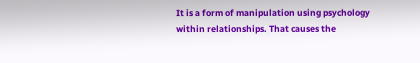It is a form of manipulation using psychology within relationships. That causes the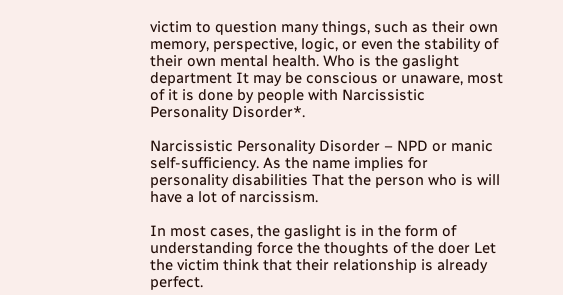victim to question many things, such as their own memory, perspective, logic, or even the stability of their own mental health. Who is the gaslight department It may be conscious or unaware, most of it is done by people with Narcissistic Personality Disorder*.

Narcissistic Personality Disorder – NPD or manic self-sufficiency. As the name implies for personality disabilities That the person who is will have a lot of narcissism.

In most cases, the gaslight is in the form of understanding force the thoughts of the doer Let the victim think that their relationship is already perfect.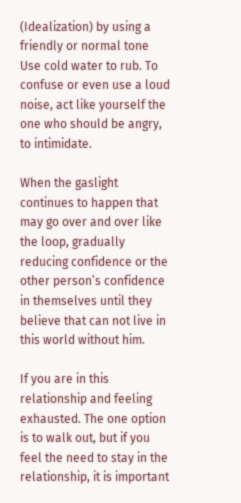(Idealization) by using a friendly or normal tone Use cold water to rub. To confuse or even use a loud noise, act like yourself the one who should be angry, to intimidate.

When the gaslight continues to happen that may go over and over like the loop, gradually reducing confidence or the other person’s confidence in themselves until they believe that can not live in this world without him.

If you are in this relationship and feeling exhausted. The one option is to walk out, but if you feel the need to stay in the relationship, it is important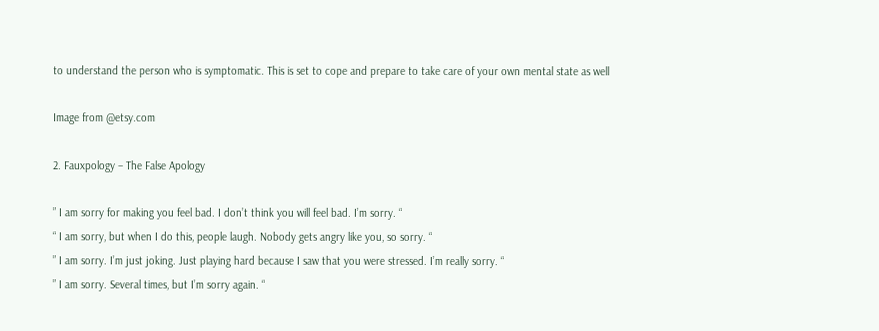to understand the person who is symptomatic. This is set to cope and prepare to take care of your own mental state as well

Image from @etsy.com

2. Fauxpology – The False Apology

” I am sorry for making you feel bad. I don’t think you will feel bad. I’m sorry. “
“ I am sorry, but when I do this, people laugh. Nobody gets angry like you, so sorry. “
” I am sorry. I’m just joking. Just playing hard because I saw that you were stressed. I’m really sorry. “
” I am sorry. Several times, but I’m sorry again. “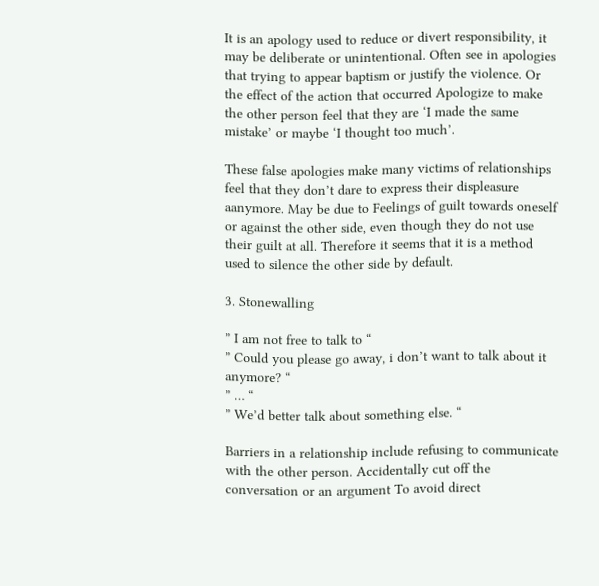It is an apology used to reduce or divert responsibility, it may be deliberate or unintentional. Often see in apologies that trying to appear baptism or justify the violence. Or the effect of the action that occurred Apologize to make the other person feel that they are ‘I made the same mistake’ or maybe ‘I thought too much’.

These false apologies make many victims of relationships feel that they don’t dare to express their displeasure aanymore. May be due to Feelings of guilt towards oneself or against the other side, even though they do not use their guilt at all. Therefore it seems that it is a method used to silence the other side by default.

3. Stonewalling

” I am not free to talk to “
” Could you please go away, i don’t want to talk about it anymore? “
” … “
” We’d better talk about something else. “

Barriers in a relationship include refusing to communicate with the other person. Accidentally cut off the conversation or an argument To avoid direct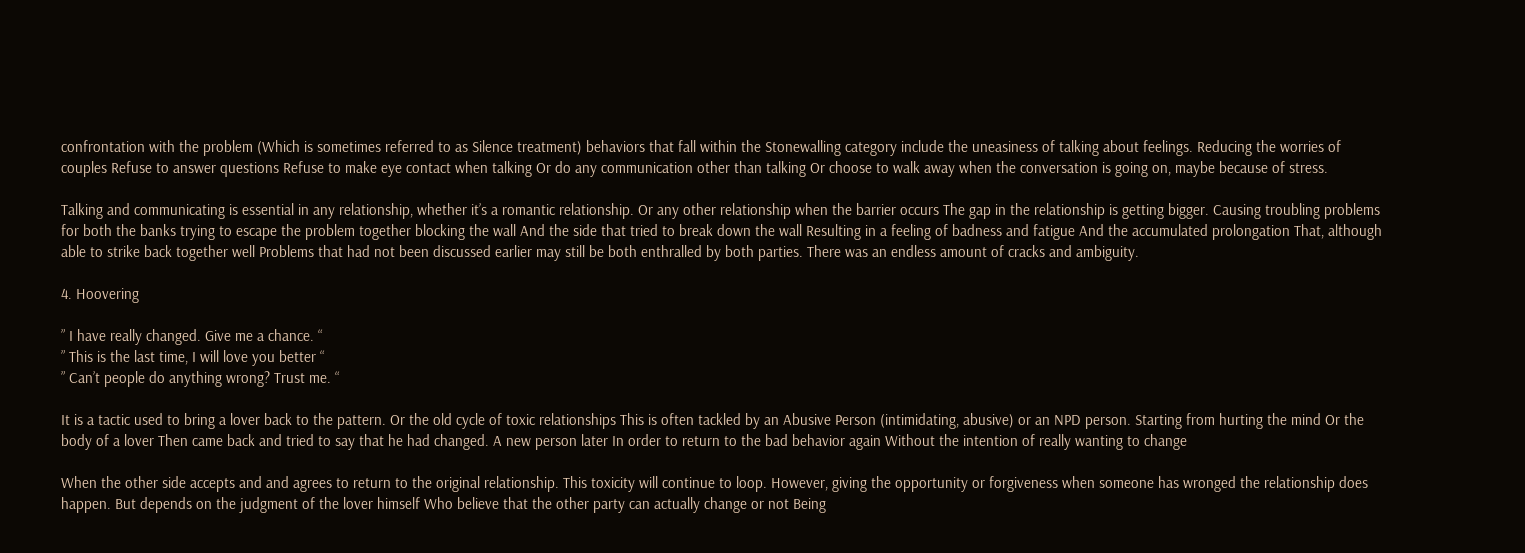confrontation with the problem (Which is sometimes referred to as Silence treatment) behaviors that fall within the Stonewalling category include the uneasiness of talking about feelings. Reducing the worries of couples Refuse to answer questions Refuse to make eye contact when talking Or do any communication other than talking Or choose to walk away when the conversation is going on, maybe because of stress.

Talking and communicating is essential in any relationship, whether it’s a romantic relationship. Or any other relationship when the barrier occurs The gap in the relationship is getting bigger. Causing troubling problems for both the banks trying to escape the problem together blocking the wall And the side that tried to break down the wall Resulting in a feeling of badness and fatigue And the accumulated prolongation That, although able to strike back together well Problems that had not been discussed earlier may still be both enthralled by both parties. There was an endless amount of cracks and ambiguity.

4. Hoovering

” I have really changed. Give me a chance. “
” This is the last time, I will love you better “
” Can’t people do anything wrong? Trust me. “

It is a tactic used to bring a lover back to the pattern. Or the old cycle of toxic relationships This is often tackled by an Abusive Person (intimidating, abusive) or an NPD person. Starting from hurting the mind Or the body of a lover Then came back and tried to say that he had changed. A new person later In order to return to the bad behavior again Without the intention of really wanting to change

When the other side accepts and and agrees to return to the original relationship. This toxicity will continue to loop. However, giving the opportunity or forgiveness when someone has wronged the relationship does happen. But depends on the judgment of the lover himself Who believe that the other party can actually change or not Being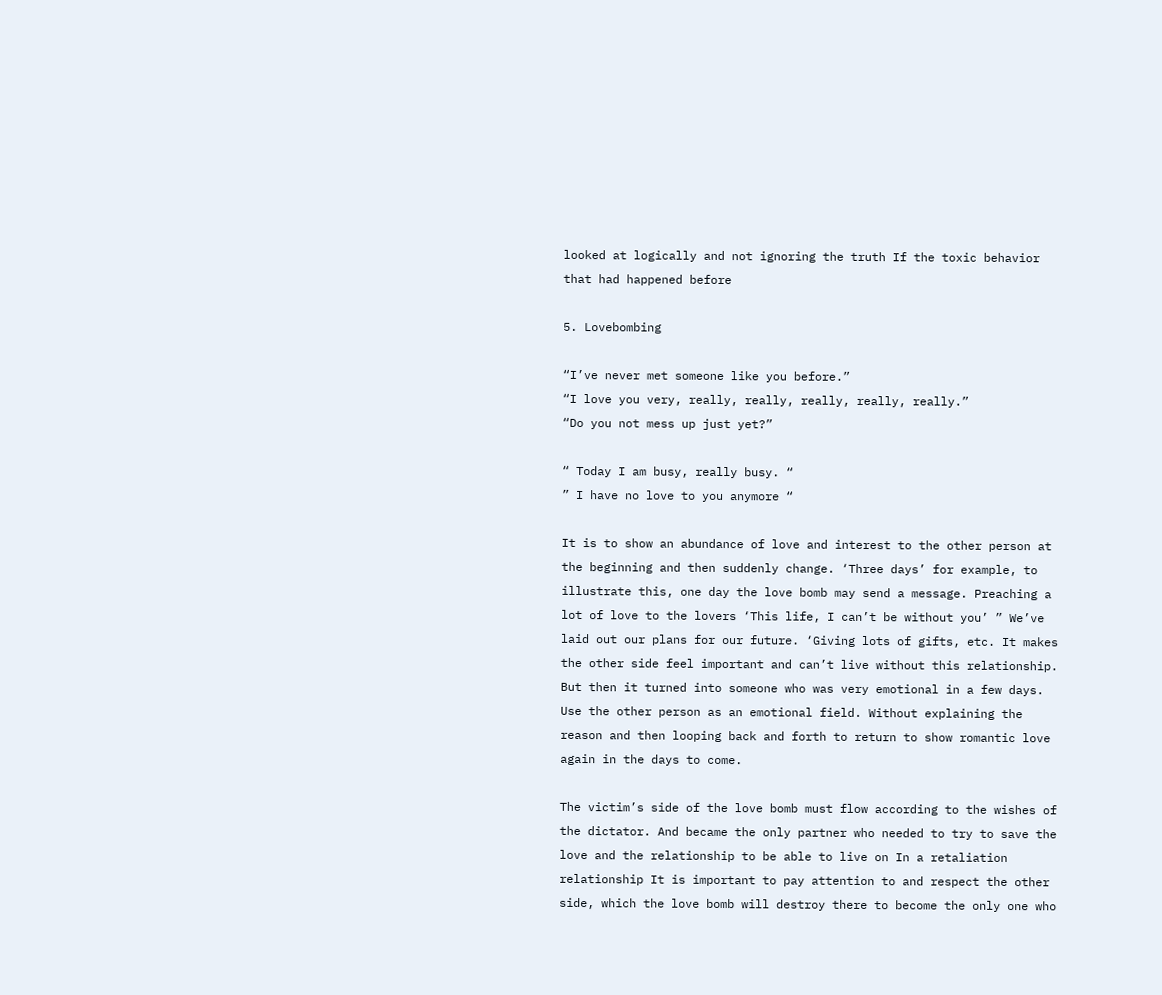looked at logically and not ignoring the truth If the toxic behavior that had happened before

5. Lovebombing

“I’ve never met someone like you before.”
“I love you very, really, really, really, really, really.”
“Do you not mess up just yet?”

“ Today I am busy, really busy. “
” I have no love to you anymore “

It is to show an abundance of love and interest to the other person at the beginning and then suddenly change. ‘Three days’ for example, to illustrate this, one day the love bomb may send a message. Preaching a lot of love to the lovers ‘This life, I can’t be without you’ ” We’ve laid out our plans for our future. ‘Giving lots of gifts, etc. It makes the other side feel important and can’t live without this relationship. But then it turned into someone who was very emotional in a few days. Use the other person as an emotional field. Without explaining the reason and then looping back and forth to return to show romantic love again in the days to come.

The victim’s side of the love bomb must flow according to the wishes of the dictator. And became the only partner who needed to try to save the love and the relationship to be able to live on In a retaliation relationship It is important to pay attention to and respect the other side, which the love bomb will destroy there to become the only one who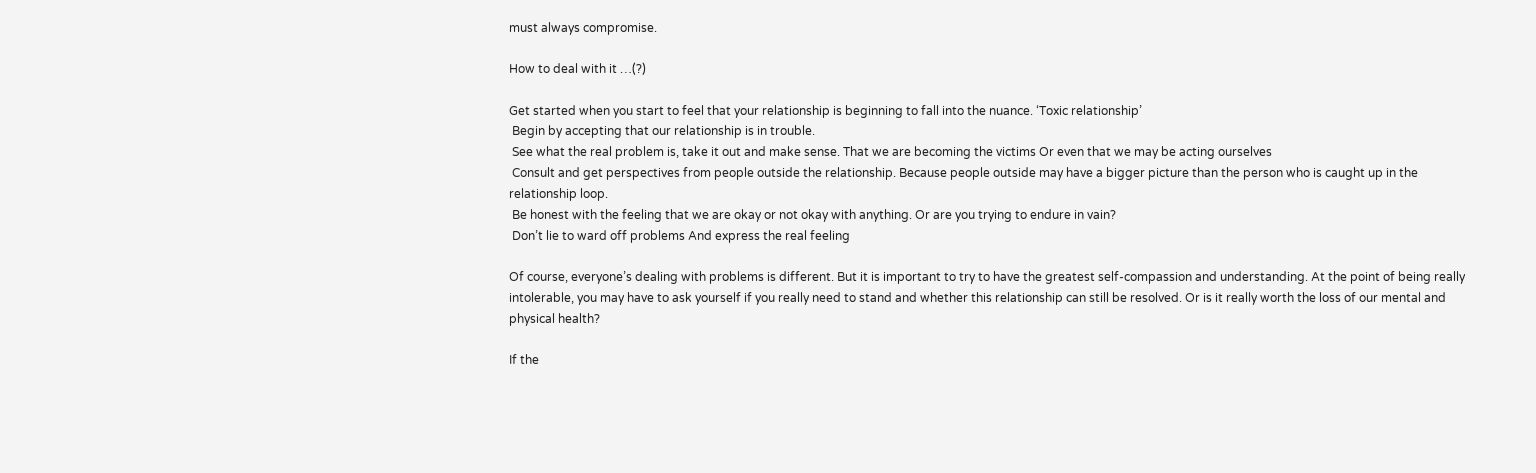must always compromise.

How to deal with it …(?)

Get started when you start to feel that your relationship is beginning to fall into the nuance. ‘Toxic relationship’
 Begin by accepting that our relationship is in trouble.
 See what the real problem is, take it out and make sense. That we are becoming the victims Or even that we may be acting ourselves
 Consult and get perspectives from people outside the relationship. Because people outside may have a bigger picture than the person who is caught up in the relationship loop.
 Be honest with the feeling that we are okay or not okay with anything. Or are you trying to endure in vain?
 Don’t lie to ward off problems And express the real feeling

Of course, everyone’s dealing with problems is different. But it is important to try to have the greatest self-compassion and understanding. At the point of being really intolerable, you may have to ask yourself if you really need to stand and whether this relationship can still be resolved. Or is it really worth the loss of our mental and physical health?

If the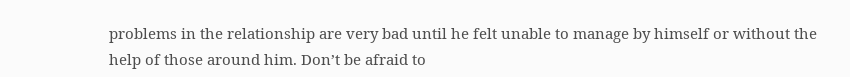problems in the relationship are very bad until he felt unable to manage by himself or without the help of those around him. Don’t be afraid to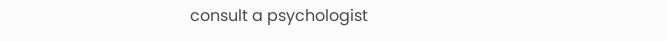consult a psychologist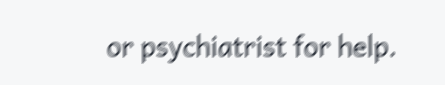or psychiatrist for help.